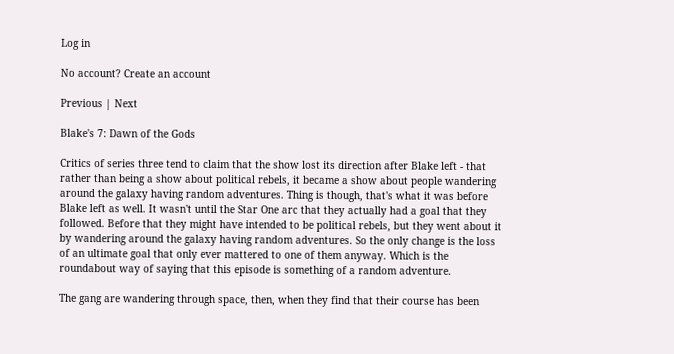Log in

No account? Create an account

Previous | Next

Blake's 7: Dawn of the Gods

Critics of series three tend to claim that the show lost its direction after Blake left - that rather than being a show about political rebels, it became a show about people wandering around the galaxy having random adventures. Thing is though, that's what it was before Blake left as well. It wasn't until the Star One arc that they actually had a goal that they followed. Before that they might have intended to be political rebels, but they went about it by wandering around the galaxy having random adventures. So the only change is the loss of an ultimate goal that only ever mattered to one of them anyway. Which is the roundabout way of saying that this episode is something of a random adventure.

The gang are wandering through space, then, when they find that their course has been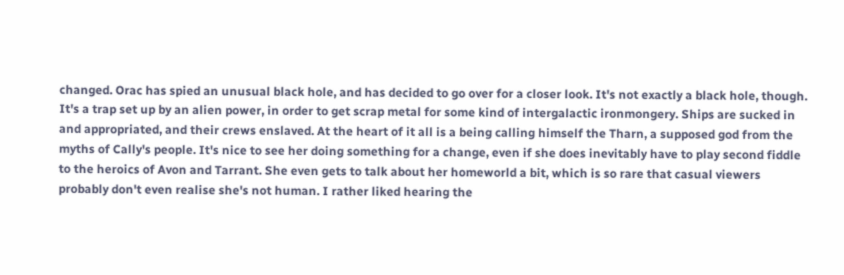changed. Orac has spied an unusual black hole, and has decided to go over for a closer look. It's not exactly a black hole, though. It's a trap set up by an alien power, in order to get scrap metal for some kind of intergalactic ironmongery. Ships are sucked in and appropriated, and their crews enslaved. At the heart of it all is a being calling himself the Tharn, a supposed god from the myths of Cally's people. It's nice to see her doing something for a change, even if she does inevitably have to play second fiddle to the heroics of Avon and Tarrant. She even gets to talk about her homeworld a bit, which is so rare that casual viewers probably don't even realise she's not human. I rather liked hearing the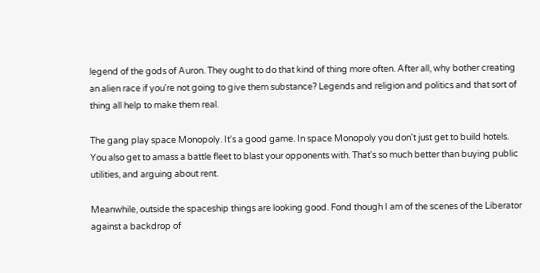legend of the gods of Auron. They ought to do that kind of thing more often. After all, why bother creating an alien race if you're not going to give them substance? Legends and religion and politics and that sort of thing all help to make them real.

The gang play space Monopoly. It's a good game. In space Monopoly you don't just get to build hotels. You also get to amass a battle fleet to blast your opponents with. That's so much better than buying public utilities, and arguing about rent.

Meanwhile, outside the spaceship things are looking good. Fond though I am of the scenes of the Liberator against a backdrop of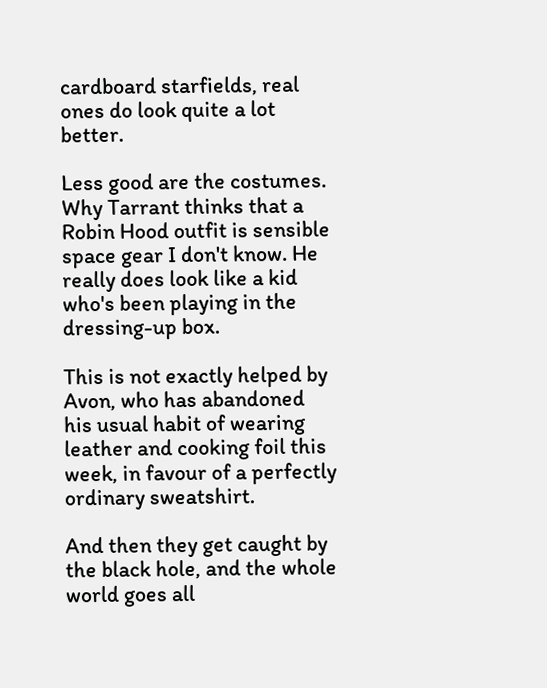cardboard starfields, real ones do look quite a lot better.

Less good are the costumes. Why Tarrant thinks that a Robin Hood outfit is sensible space gear I don't know. He really does look like a kid who's been playing in the dressing-up box.

This is not exactly helped by Avon, who has abandoned his usual habit of wearing leather and cooking foil this week, in favour of a perfectly ordinary sweatshirt.

And then they get caught by the black hole, and the whole world goes all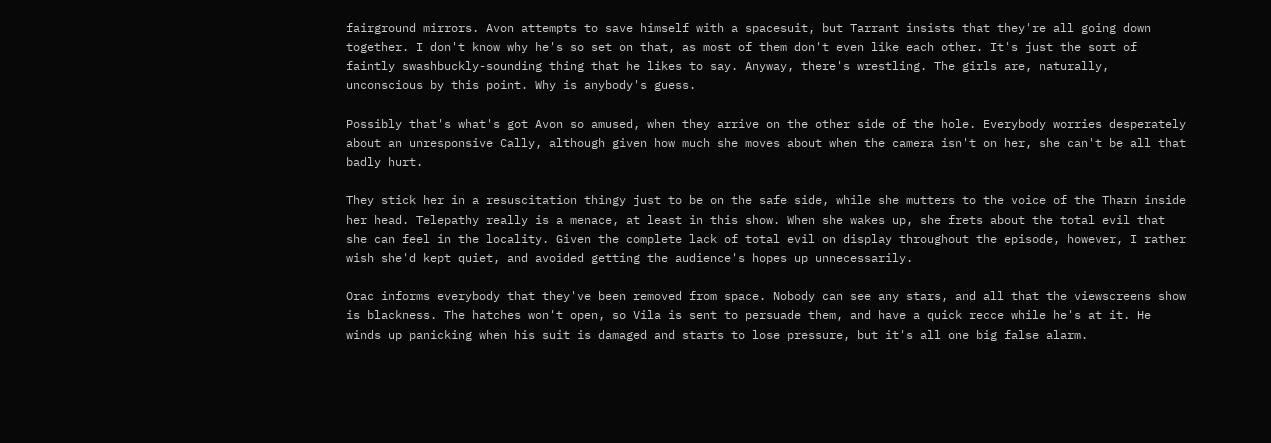fairground mirrors. Avon attempts to save himself with a spacesuit, but Tarrant insists that they're all going down together. I don't know why he's so set on that, as most of them don't even like each other. It's just the sort of faintly swashbuckly-sounding thing that he likes to say. Anyway, there's wrestling. The girls are, naturally, unconscious by this point. Why is anybody's guess.

Possibly that's what's got Avon so amused, when they arrive on the other side of the hole. Everybody worries desperately about an unresponsive Cally, although given how much she moves about when the camera isn't on her, she can't be all that badly hurt.

They stick her in a resuscitation thingy just to be on the safe side, while she mutters to the voice of the Tharn inside her head. Telepathy really is a menace, at least in this show. When she wakes up, she frets about the total evil that she can feel in the locality. Given the complete lack of total evil on display throughout the episode, however, I rather wish she'd kept quiet, and avoided getting the audience's hopes up unnecessarily.

Orac informs everybody that they've been removed from space. Nobody can see any stars, and all that the viewscreens show is blackness. The hatches won't open, so Vila is sent to persuade them, and have a quick recce while he's at it. He winds up panicking when his suit is damaged and starts to lose pressure, but it's all one big false alarm.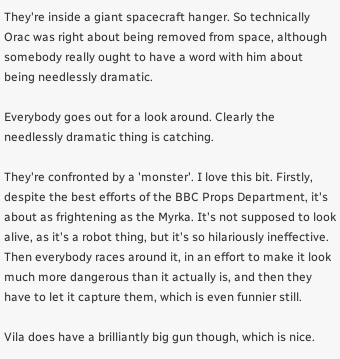They're inside a giant spacecraft hanger. So technically Orac was right about being removed from space, although somebody really ought to have a word with him about being needlessly dramatic.

Everybody goes out for a look around. Clearly the needlessly dramatic thing is catching.

They're confronted by a 'monster'. I love this bit. Firstly, despite the best efforts of the BBC Props Department, it's about as frightening as the Myrka. It's not supposed to look alive, as it's a robot thing, but it's so hilariously ineffective. Then everybody races around it, in an effort to make it look much more dangerous than it actually is, and then they have to let it capture them, which is even funnier still.

Vila does have a brilliantly big gun though, which is nice.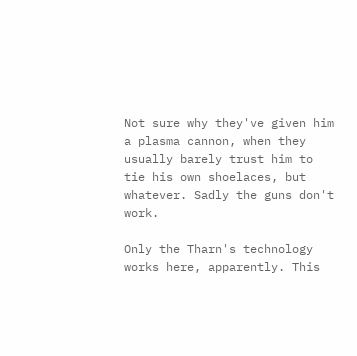Not sure why they've given him a plasma cannon, when they usually barely trust him to tie his own shoelaces, but whatever. Sadly the guns don't work.

Only the Tharn's technology works here, apparently. This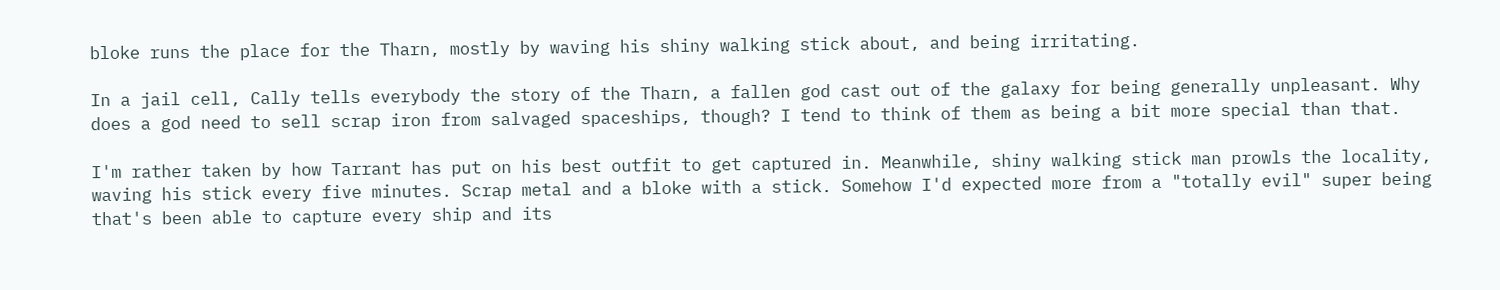bloke runs the place for the Tharn, mostly by waving his shiny walking stick about, and being irritating.

In a jail cell, Cally tells everybody the story of the Tharn, a fallen god cast out of the galaxy for being generally unpleasant. Why does a god need to sell scrap iron from salvaged spaceships, though? I tend to think of them as being a bit more special than that.

I'm rather taken by how Tarrant has put on his best outfit to get captured in. Meanwhile, shiny walking stick man prowls the locality, waving his stick every five minutes. Scrap metal and a bloke with a stick. Somehow I'd expected more from a "totally evil" super being that's been able to capture every ship and its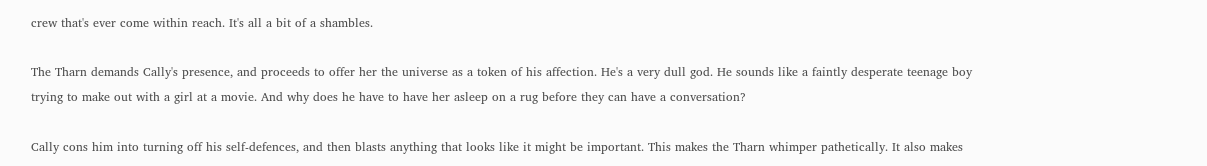crew that's ever come within reach. It's all a bit of a shambles.

The Tharn demands Cally's presence, and proceeds to offer her the universe as a token of his affection. He's a very dull god. He sounds like a faintly desperate teenage boy trying to make out with a girl at a movie. And why does he have to have her asleep on a rug before they can have a conversation?

Cally cons him into turning off his self-defences, and then blasts anything that looks like it might be important. This makes the Tharn whimper pathetically. It also makes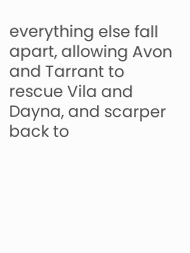everything else fall apart, allowing Avon and Tarrant to rescue Vila and Dayna, and scarper back to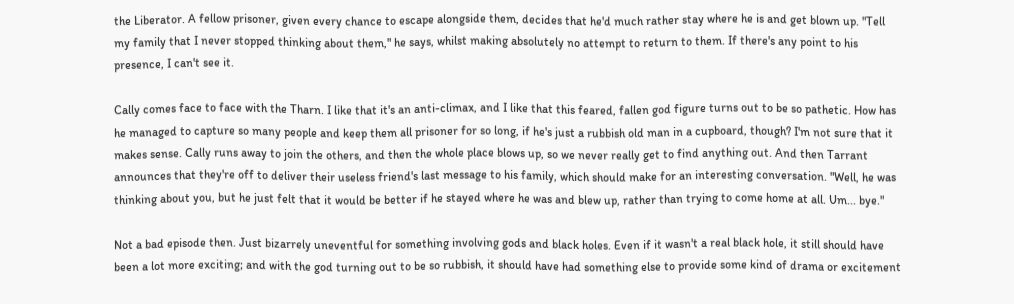the Liberator. A fellow prisoner, given every chance to escape alongside them, decides that he'd much rather stay where he is and get blown up. "Tell my family that I never stopped thinking about them," he says, whilst making absolutely no attempt to return to them. If there's any point to his presence, I can't see it.

Cally comes face to face with the Tharn. I like that it's an anti-climax, and I like that this feared, fallen god figure turns out to be so pathetic. How has he managed to capture so many people and keep them all prisoner for so long, if he's just a rubbish old man in a cupboard, though? I'm not sure that it makes sense. Cally runs away to join the others, and then the whole place blows up, so we never really get to find anything out. And then Tarrant announces that they're off to deliver their useless friend's last message to his family, which should make for an interesting conversation. "Well, he was thinking about you, but he just felt that it would be better if he stayed where he was and blew up, rather than trying to come home at all. Um... bye."

Not a bad episode then. Just bizarrely uneventful for something involving gods and black holes. Even if it wasn't a real black hole, it still should have been a lot more exciting; and with the god turning out to be so rubbish, it should have had something else to provide some kind of drama or excitement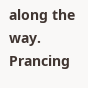along the way. Prancing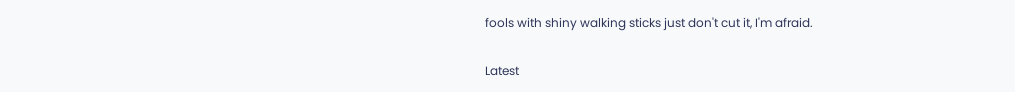fools with shiny walking sticks just don't cut it, I'm afraid.

Latest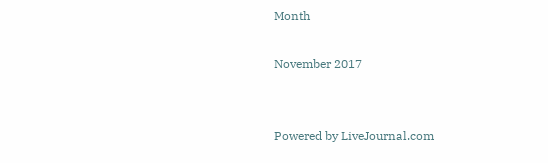Month

November 2017


Powered by LiveJournal.com